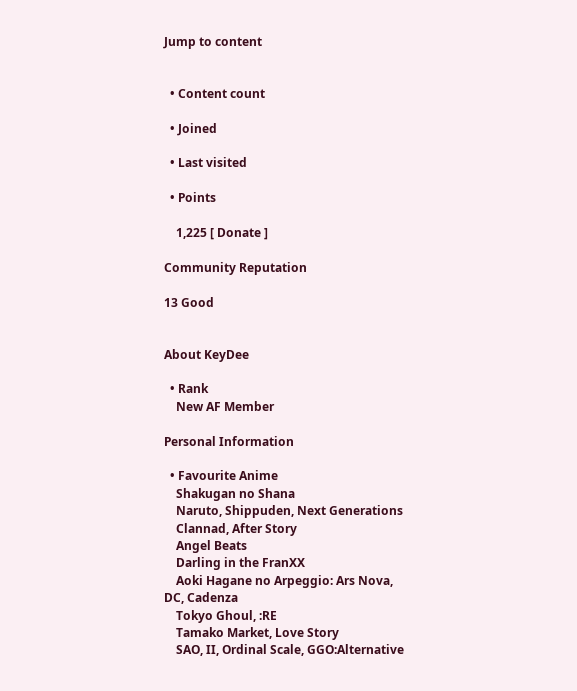Jump to content


  • Content count

  • Joined

  • Last visited

  • Points

    1,225 [ Donate ]

Community Reputation

13 Good


About KeyDee

  • Rank
    New AF Member

Personal Information

  • Favourite Anime
    Shakugan no Shana
    Naruto, Shippuden, Next Generations
    Clannad, After Story
    Angel Beats
    Darling in the FranXX
    Aoki Hagane no Arpeggio: Ars Nova, DC, Cadenza
    Tokyo Ghoul, :RE
    Tamako Market, Love Story
    SAO, II, Ordinal Scale, GGO:Alternative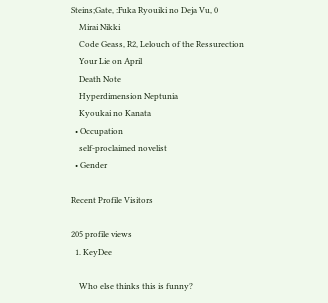Steins;Gate, :Fuka Ryouiki no Deja Vu, 0
    Mirai Nikki
    Code Geass, R2, Lelouch of the Ressurection
    Your Lie on April
    Death Note
    Hyperdimension Neptunia
    Kyoukai no Kanata
  • Occupation
    self-proclaimed novelist
  • Gender

Recent Profile Visitors

205 profile views
  1. KeyDee

    Who else thinks this is funny?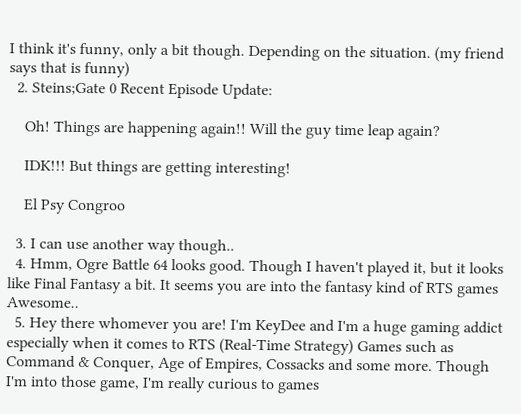I think it's funny, only a bit though. Depending on the situation. (my friend says that is funny)
  2. Steins;Gate 0 Recent Episode Update:

    Oh! Things are happening again!! Will the guy time leap again?

    IDK!!! But things are getting interesting!

    El Psy Congroo

  3. I can use another way though..
  4. Hmm, Ogre Battle 64 looks good. Though I haven't played it, but it looks like Final Fantasy a bit. It seems you are into the fantasy kind of RTS games Awesome..
  5. Hey there whomever you are! I'm KeyDee and I'm a huge gaming addict especially when it comes to RTS (Real-Time Strategy) Games such as Command & Conquer, Age of Empires, Cossacks and some more. Though I'm into those game, I'm really curious to games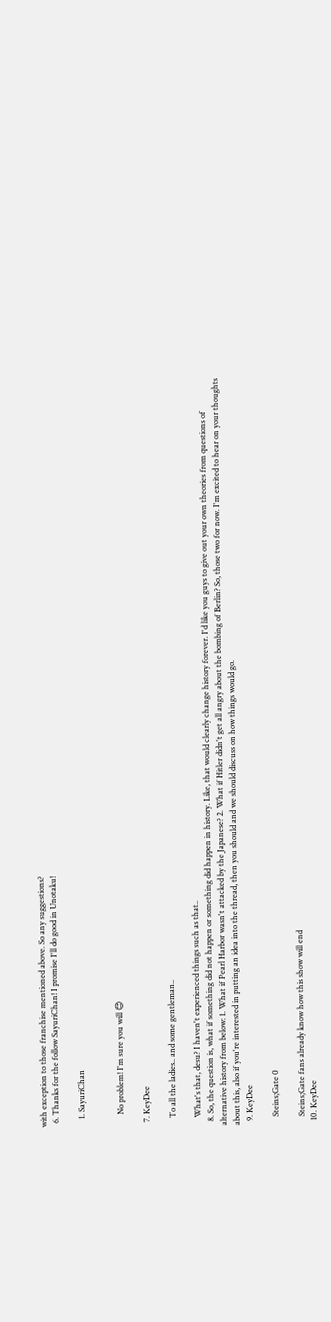with exception to those franchise mentioned above. So any suggestions?
  6. Thanks for the follow SayuriChan! I promise I'll do good in Unotaku!

    1. SayuriChan


      No problem! I'm sure you will 😊

  7. KeyDee

    To all the ladies.. and some gentleman..

    What's that, desu? I haven't experienced things such as that..
  8. So, the question is, what if something did not happen or something did happen in history. Like, that would clearly change history forever. I'd like you guys to give out your own theories from questions of alternative history from below: 1. What if Pearl Harbor wasn't attacked by the Japanese? 2. What if Hitler didn't get all angry about the bombing of Berlin? So, those two for now. I'm excited to hear on your thoughts about this, also if you're interested in putting an idea into the thread, then you should and we should discuss on how things would go.
  9. KeyDee

    Steins;Gate 0

    Steins;Gate fans already know how this show will end
  10. KeyDee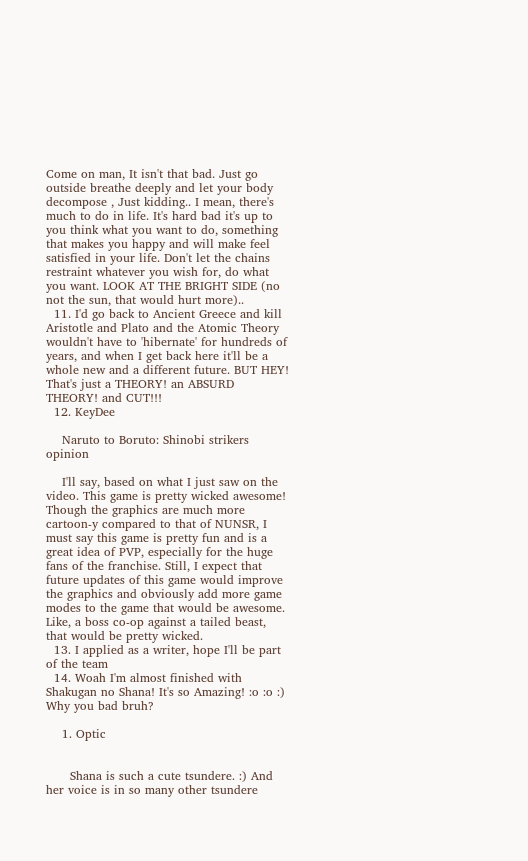Come on man, It isn't that bad. Just go outside breathe deeply and let your body decompose , Just kidding.. I mean, there's much to do in life. It's hard bad it's up to you think what you want to do, something that makes you happy and will make feel satisfied in your life. Don't let the chains restraint whatever you wish for, do what you want. LOOK AT THE BRIGHT SIDE (no not the sun, that would hurt more)..
  11. I'd go back to Ancient Greece and kill Aristotle and Plato and the Atomic Theory wouldn't have to 'hibernate' for hundreds of years, and when I get back here it'll be a whole new and a different future. BUT HEY! That's just a THEORY! an ABSURD THEORY! and CUT!!!
  12. KeyDee

    Naruto to Boruto: Shinobi strikers opinion

    I'll say, based on what I just saw on the video. This game is pretty wicked awesome! Though the graphics are much more cartoon-y compared to that of NUNSR, I must say this game is pretty fun and is a great idea of PVP, especially for the huge fans of the franchise. Still, I expect that future updates of this game would improve the graphics and obviously add more game modes to the game that would be awesome. Like, a boss co-op against a tailed beast, that would be pretty wicked.
  13. I applied as a writer, hope I'll be part of the team
  14. Woah I'm almost finished with Shakugan no Shana! It's so Amazing! :o :o :)  Why you bad bruh?

    1. Optic


      Shana is such a cute tsundere. :) And her voice is in so many other tsundere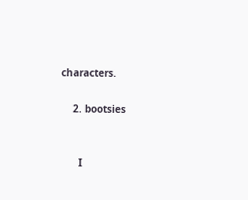characters.

    2. bootsies


      I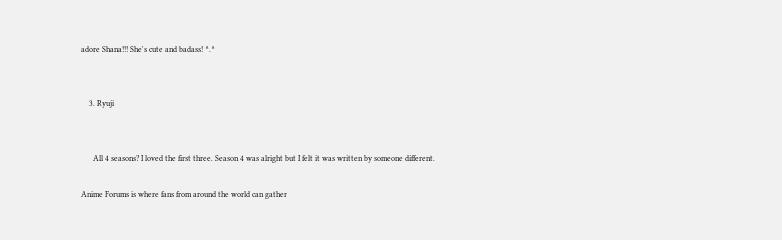adore Shana!!! She's cute and badass! ^.^


    3. Ryuji


      All 4 seasons? I loved the first three. Season 4 was alright but I felt it was written by someone different.

Anime Forums is where fans from around the world can gather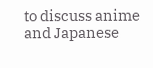to discuss anime and Japanese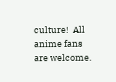culture!  All anime fans are welcome.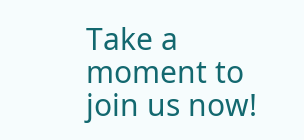Take a moment to join us now!